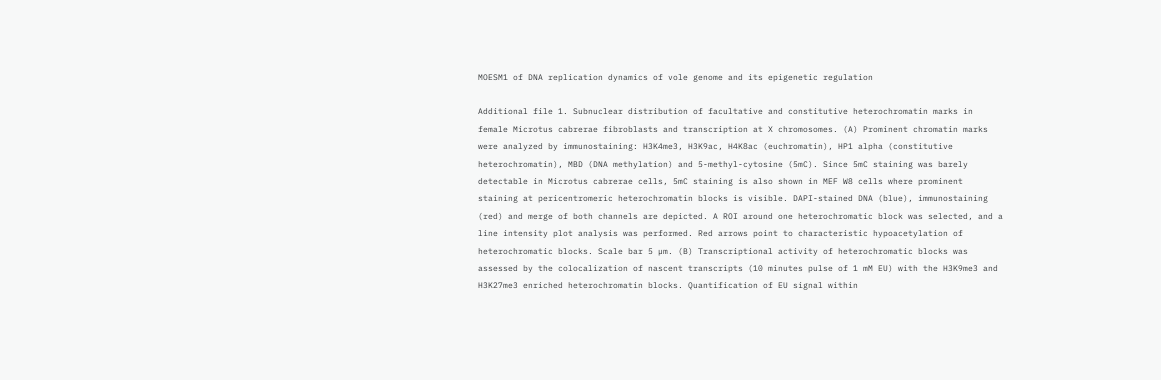MOESM1 of DNA replication dynamics of vole genome and its epigenetic regulation

Additional file 1. Subnuclear distribution of facultative and constitutive heterochromatin marks in female Microtus cabrerae fibroblasts and transcription at X chromosomes. (A) Prominent chromatin marks were analyzed by immunostaining: H3K4me3, H3K9ac, H4K8ac (euchromatin), HP1 alpha (constitutive heterochromatin), MBD (DNA methylation) and 5-methyl-cytosine (5mC). Since 5mC staining was barely detectable in Microtus cabrerae cells, 5mC staining is also shown in MEF W8 cells where prominent staining at pericentromeric heterochromatin blocks is visible. DAPI-stained DNA (blue), immunostaining (red) and merge of both channels are depicted. A ROI around one heterochromatic block was selected, and a line intensity plot analysis was performed. Red arrows point to characteristic hypoacetylation of heterochromatic blocks. Scale bar 5 µm. (B) Transcriptional activity of heterochromatic blocks was assessed by the colocalization of nascent transcripts (10 minutes pulse of 1 mM EU) with the H3K9me3 and H3K27me3 enriched heterochromatin blocks. Quantification of EU signal within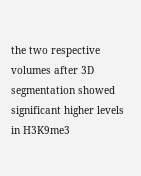the two respective volumes after 3D segmentation showed significant higher levels in H3K9me3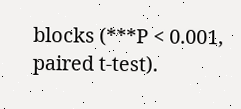blocks (***P < 0.001, paired t-test).